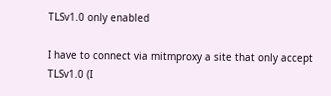TLSv1.0 only enabled

I have to connect via mitmproxy a site that only accept TLSv1.0 (I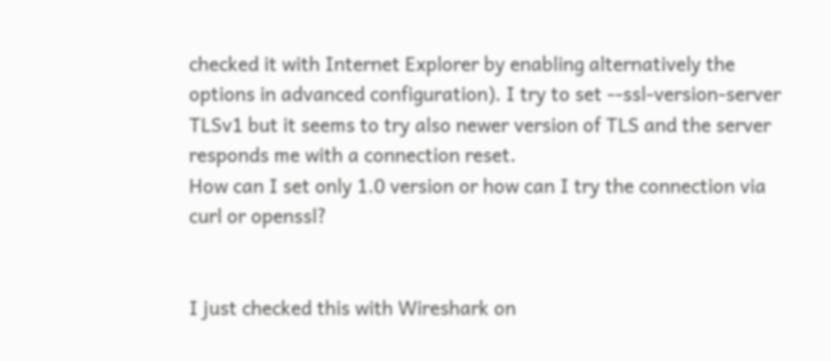checked it with Internet Explorer by enabling alternatively the options in advanced configuration). I try to set --ssl-version-server TLSv1 but it seems to try also newer version of TLS and the server responds me with a connection reset.
How can I set only 1.0 version or how can I try the connection via curl or openssl?


I just checked this with Wireshark on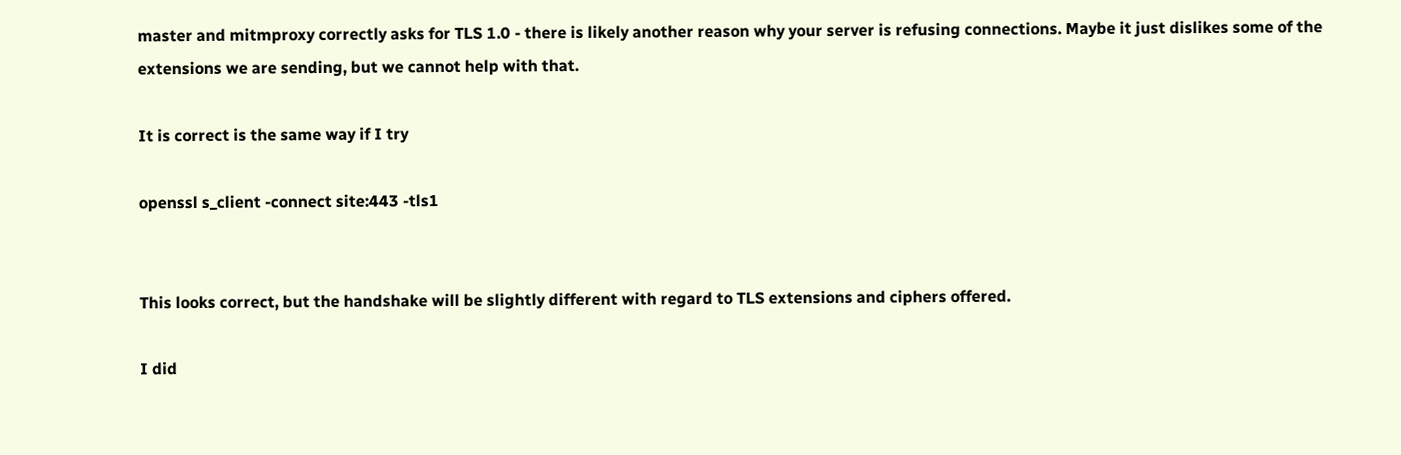master and mitmproxy correctly asks for TLS 1.0 - there is likely another reason why your server is refusing connections. Maybe it just dislikes some of the extensions we are sending, but we cannot help with that.

It is correct is the same way if I try

openssl s_client -connect site:443 -tls1


This looks correct, but the handshake will be slightly different with regard to TLS extensions and ciphers offered.

I did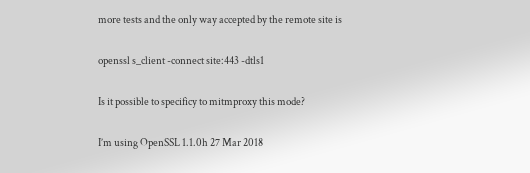more tests and the only way accepted by the remote site is

openssl s_client -connect site:443 -dtls1

Is it possible to specificy to mitmproxy this mode?

I’m using OpenSSL 1.1.0h 27 Mar 2018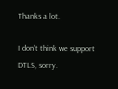Thanks a lot.

I don’t think we support DTLS, sorry.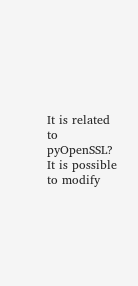It is related to pyOpenSSL? It is possible to modify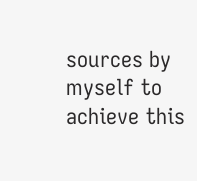sources by myself to achieve this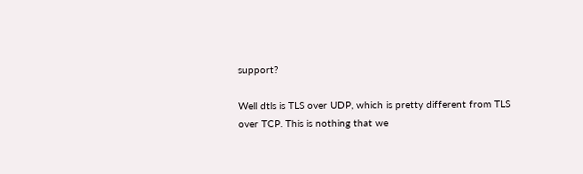support?

Well dtls is TLS over UDP, which is pretty different from TLS over TCP. This is nothing that we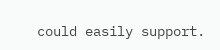could easily support.